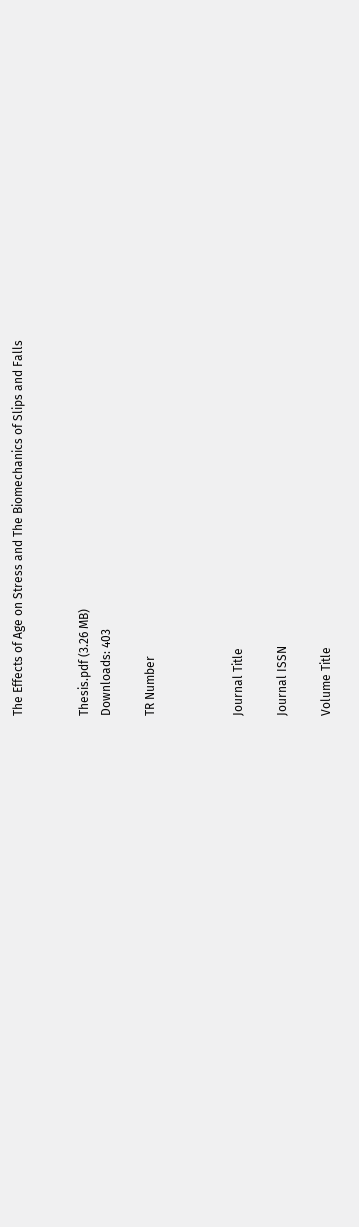The Effects of Age on Stress and The Biomechanics of Slips and Falls


Thesis.pdf (3.26 MB)
Downloads: 403

TR Number



Journal Title

Journal ISSN

Volume Title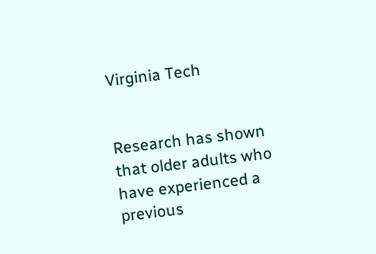Virginia Tech


Research has shown that older adults who have experienced a previous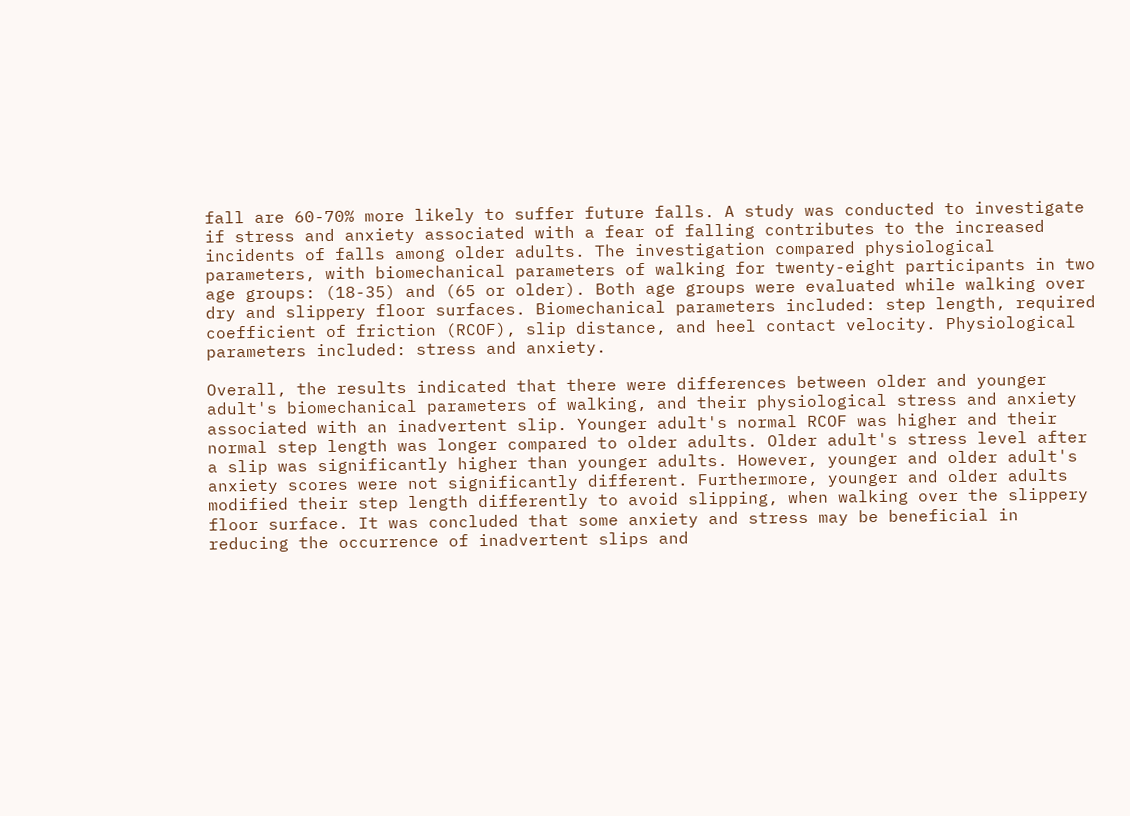fall are 60-70% more likely to suffer future falls. A study was conducted to investigate if stress and anxiety associated with a fear of falling contributes to the increased incidents of falls among older adults. The investigation compared physiological parameters, with biomechanical parameters of walking for twenty-eight participants in two age groups: (18-35) and (65 or older). Both age groups were evaluated while walking over dry and slippery floor surfaces. Biomechanical parameters included: step length, required coefficient of friction (RCOF), slip distance, and heel contact velocity. Physiological parameters included: stress and anxiety.

Overall, the results indicated that there were differences between older and younger adult's biomechanical parameters of walking, and their physiological stress and anxiety associated with an inadvertent slip. Younger adult's normal RCOF was higher and their normal step length was longer compared to older adults. Older adult's stress level after a slip was significantly higher than younger adults. However, younger and older adult's anxiety scores were not significantly different. Furthermore, younger and older adults modified their step length differently to avoid slipping, when walking over the slippery floor surface. It was concluded that some anxiety and stress may be beneficial in reducing the occurrence of inadvertent slips and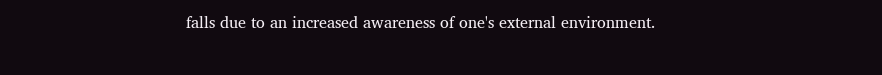falls due to an increased awareness of one's external environment.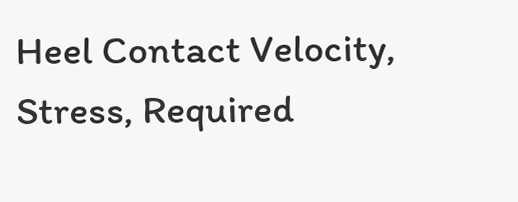Heel Contact Velocity, Stress, Required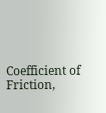Coefficient of Friction,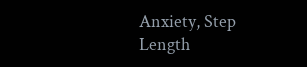Anxiety, Step Length